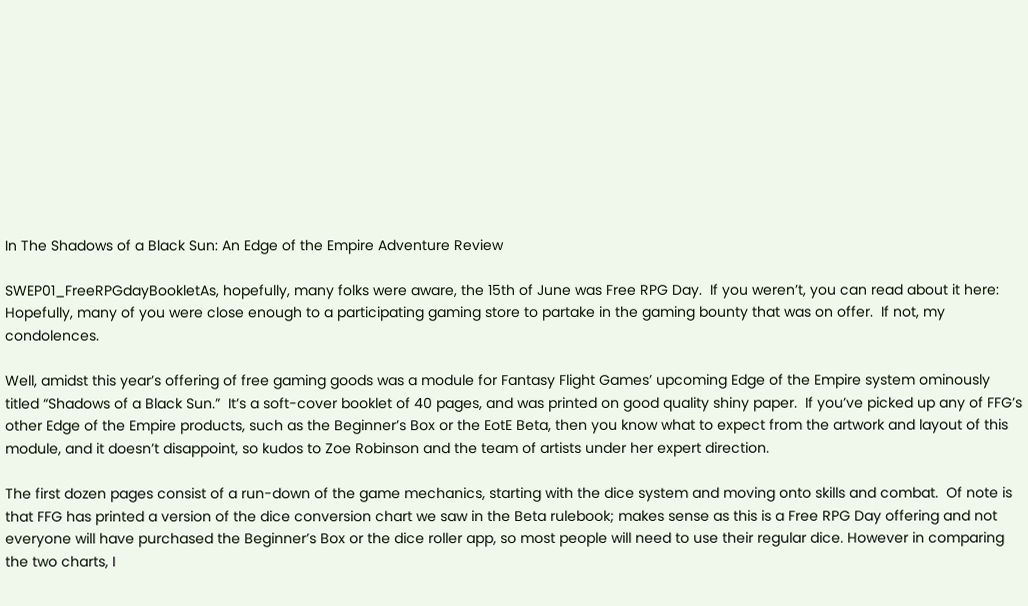In The Shadows of a Black Sun: An Edge of the Empire Adventure Review

SWEP01_FreeRPGdayBookletAs, hopefully, many folks were aware, the 15th of June was Free RPG Day.  If you weren’t, you can read about it here:  Hopefully, many of you were close enough to a participating gaming store to partake in the gaming bounty that was on offer.  If not, my condolences.

Well, amidst this year’s offering of free gaming goods was a module for Fantasy Flight Games’ upcoming Edge of the Empire system ominously titled “Shadows of a Black Sun.”  It’s a soft-cover booklet of 40 pages, and was printed on good quality shiny paper.  If you’ve picked up any of FFG’s other Edge of the Empire products, such as the Beginner’s Box or the EotE Beta, then you know what to expect from the artwork and layout of this module, and it doesn’t disappoint, so kudos to Zoe Robinson and the team of artists under her expert direction.

The first dozen pages consist of a run-down of the game mechanics, starting with the dice system and moving onto skills and combat.  Of note is that FFG has printed a version of the dice conversion chart we saw in the Beta rulebook; makes sense as this is a Free RPG Day offering and not everyone will have purchased the Beginner’s Box or the dice roller app, so most people will need to use their regular dice. However in comparing the two charts, I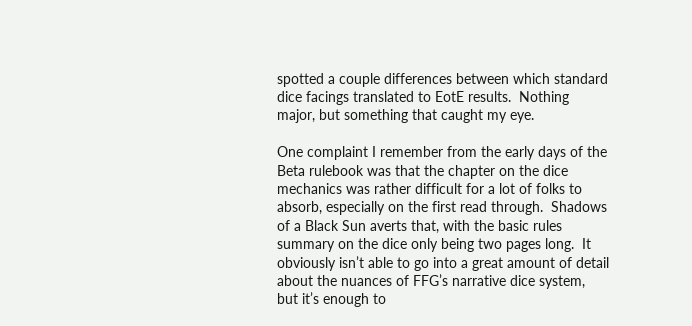spotted a couple differences between which standard dice facings translated to EotE results.  Nothing major, but something that caught my eye.

One complaint I remember from the early days of the Beta rulebook was that the chapter on the dice mechanics was rather difficult for a lot of folks to absorb, especially on the first read through.  Shadows of a Black Sun averts that, with the basic rules summary on the dice only being two pages long.  It obviously isn’t able to go into a great amount of detail about the nuances of FFG’s narrative dice system, but it’s enough to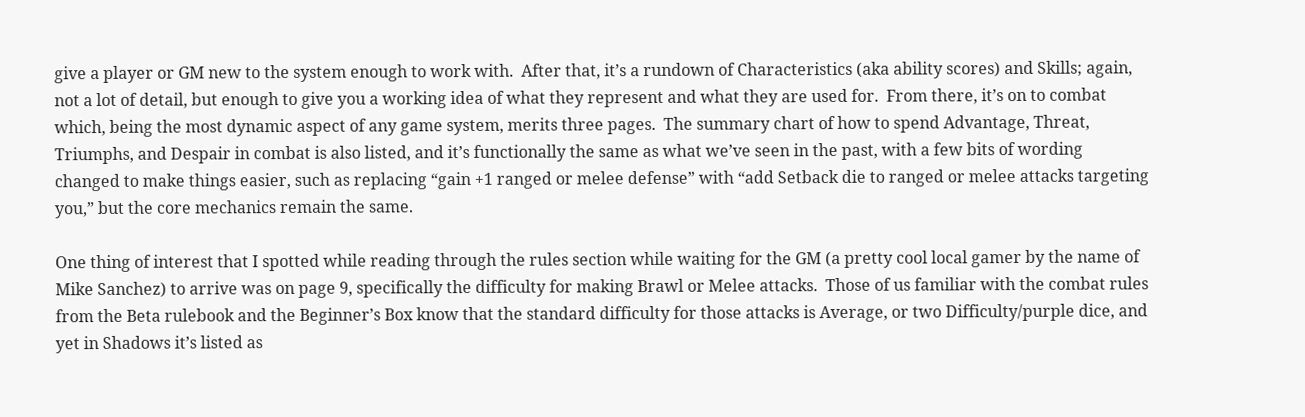give a player or GM new to the system enough to work with.  After that, it’s a rundown of Characteristics (aka ability scores) and Skills; again, not a lot of detail, but enough to give you a working idea of what they represent and what they are used for.  From there, it’s on to combat which, being the most dynamic aspect of any game system, merits three pages.  The summary chart of how to spend Advantage, Threat, Triumphs, and Despair in combat is also listed, and it’s functionally the same as what we’ve seen in the past, with a few bits of wording changed to make things easier, such as replacing “gain +1 ranged or melee defense” with “add Setback die to ranged or melee attacks targeting you,” but the core mechanics remain the same.

One thing of interest that I spotted while reading through the rules section while waiting for the GM (a pretty cool local gamer by the name of Mike Sanchez) to arrive was on page 9, specifically the difficulty for making Brawl or Melee attacks.  Those of us familiar with the combat rules from the Beta rulebook and the Beginner’s Box know that the standard difficulty for those attacks is Average, or two Difficulty/purple dice, and yet in Shadows it’s listed as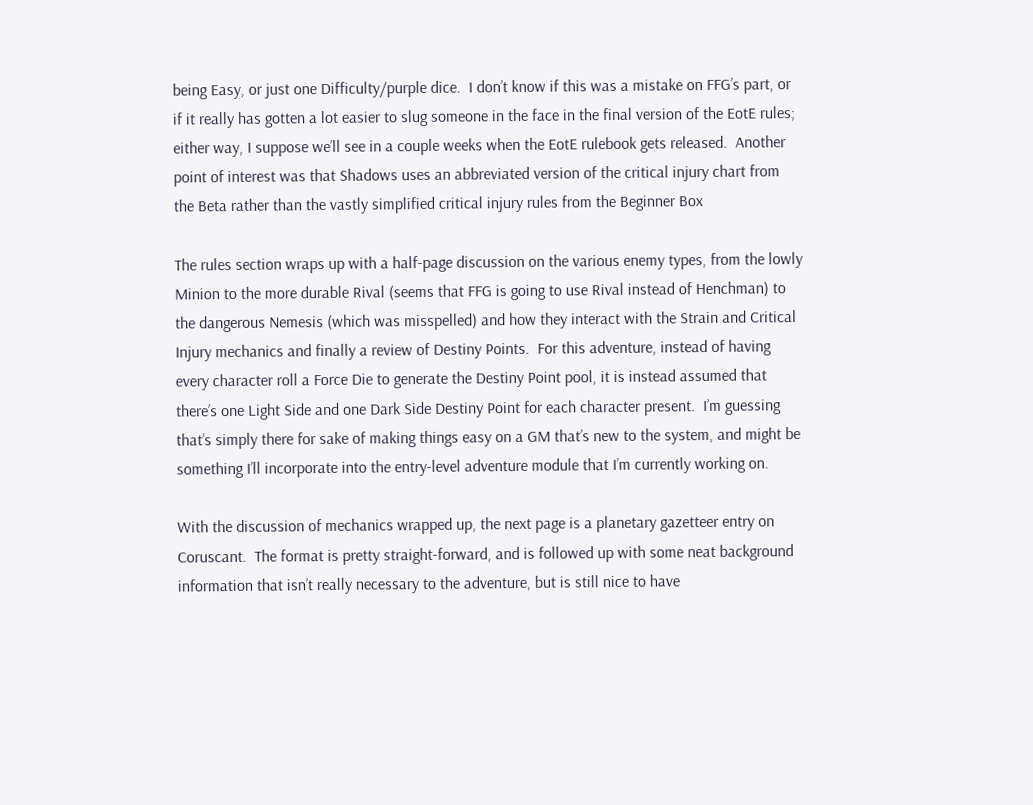being Easy, or just one Difficulty/purple dice.  I don’t know if this was a mistake on FFG’s part, or if it really has gotten a lot easier to slug someone in the face in the final version of the EotE rules; either way, I suppose we’ll see in a couple weeks when the EotE rulebook gets released.  Another point of interest was that Shadows uses an abbreviated version of the critical injury chart from the Beta rather than the vastly simplified critical injury rules from the Beginner Box

The rules section wraps up with a half-page discussion on the various enemy types, from the lowly Minion to the more durable Rival (seems that FFG is going to use Rival instead of Henchman) to the dangerous Nemesis (which was misspelled) and how they interact with the Strain and Critical Injury mechanics and finally a review of Destiny Points.  For this adventure, instead of having every character roll a Force Die to generate the Destiny Point pool, it is instead assumed that there’s one Light Side and one Dark Side Destiny Point for each character present.  I’m guessing that’s simply there for sake of making things easy on a GM that’s new to the system, and might be something I’ll incorporate into the entry-level adventure module that I’m currently working on.

With the discussion of mechanics wrapped up, the next page is a planetary gazetteer entry on Coruscant.  The format is pretty straight-forward, and is followed up with some neat background information that isn’t really necessary to the adventure, but is still nice to have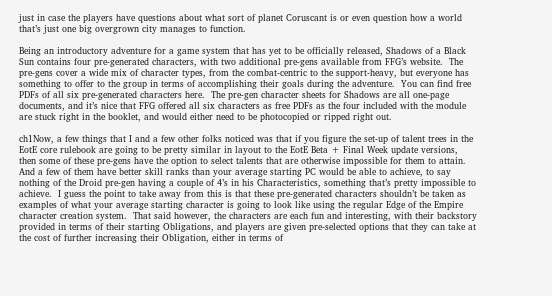just in case the players have questions about what sort of planet Coruscant is or even question how a world that’s just one big overgrown city manages to function.

Being an introductory adventure for a game system that has yet to be officially released, Shadows of a Black Sun contains four pre-generated characters, with two additional pre-gens available from FFG’s website.  The pre-gens cover a wide mix of character types, from the combat-centric to the support-heavy, but everyone has something to offer to the group in terms of accomplishing their goals during the adventure.  You can find free PDFs of all six pre-generated characters here.  The pre-gen character sheets for Shadows are all one-page documents, and it’s nice that FFG offered all six characters as free PDFs as the four included with the module are stuck right in the booklet, and would either need to be photocopied or ripped right out.

ch1Now, a few things that I and a few other folks noticed was that if you figure the set-up of talent trees in the EotE core rulebook are going to be pretty similar in layout to the EotE Beta + Final Week update versions, then some of these pre-gens have the option to select talents that are otherwise impossible for them to attain.  And a few of them have better skill ranks than your average starting PC would be able to achieve, to say nothing of the Droid pre-gen having a couple of 4’s in his Characteristics, something that’s pretty impossible to achieve.  I guess the point to take away from this is that these pre-generated characters shouldn’t be taken as examples of what your average starting character is going to look like using the regular Edge of the Empire character creation system.  That said however, the characters are each fun and interesting, with their backstory provided in terms of their starting Obligations, and players are given pre-selected options that they can take at the cost of further increasing their Obligation, either in terms of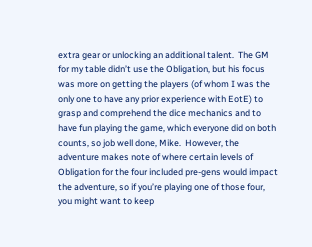extra gear or unlocking an additional talent.  The GM for my table didn’t use the Obligation, but his focus was more on getting the players (of whom I was the only one to have any prior experience with EotE) to grasp and comprehend the dice mechanics and to have fun playing the game, which everyone did on both counts, so job well done, Mike.  However, the adventure makes note of where certain levels of Obligation for the four included pre-gens would impact the adventure, so if you’re playing one of those four, you might want to keep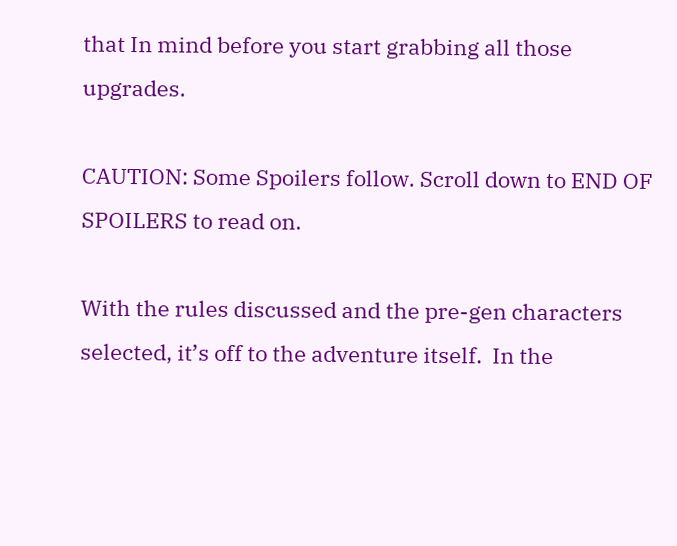that In mind before you start grabbing all those upgrades.

CAUTION: Some Spoilers follow. Scroll down to END OF SPOILERS to read on.

With the rules discussed and the pre-gen characters selected, it’s off to the adventure itself.  In the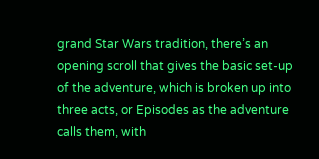grand Star Wars tradition, there’s an opening scroll that gives the basic set-up of the adventure, which is broken up into three acts, or Episodes as the adventure calls them, with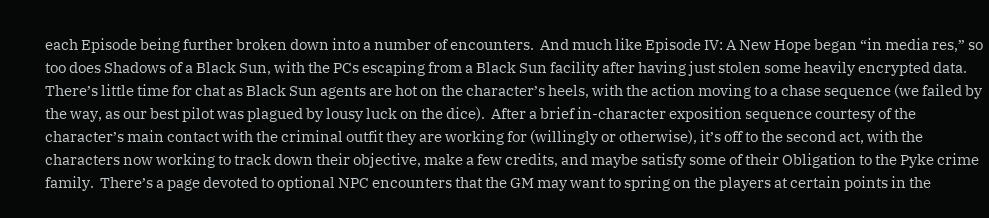each Episode being further broken down into a number of encounters.  And much like Episode IV: A New Hope began “in media res,” so too does Shadows of a Black Sun, with the PCs escaping from a Black Sun facility after having just stolen some heavily encrypted data.  There’s little time for chat as Black Sun agents are hot on the character’s heels, with the action moving to a chase sequence (we failed by the way, as our best pilot was plagued by lousy luck on the dice).  After a brief in-character exposition sequence courtesy of the character’s main contact with the criminal outfit they are working for (willingly or otherwise), it’s off to the second act, with the characters now working to track down their objective, make a few credits, and maybe satisfy some of their Obligation to the Pyke crime family.  There’s a page devoted to optional NPC encounters that the GM may want to spring on the players at certain points in the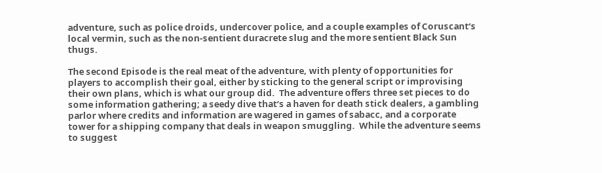adventure, such as police droids, undercover police, and a couple examples of Coruscant’s local vermin, such as the non-sentient duracrete slug and the more sentient Black Sun thugs.

The second Episode is the real meat of the adventure, with plenty of opportunities for players to accomplish their goal, either by sticking to the general script or improvising their own plans, which is what our group did.  The adventure offers three set pieces to do some information gathering; a seedy dive that’s a haven for death stick dealers, a gambling parlor where credits and information are wagered in games of sabacc, and a corporate tower for a shipping company that deals in weapon smuggling.  While the adventure seems to suggest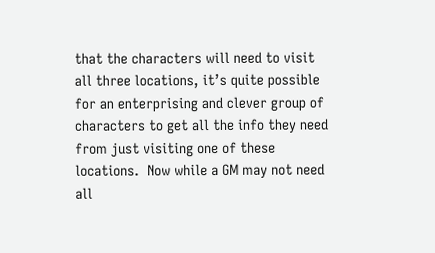that the characters will need to visit all three locations, it’s quite possible for an enterprising and clever group of characters to get all the info they need from just visiting one of these locations.  Now while a GM may not need all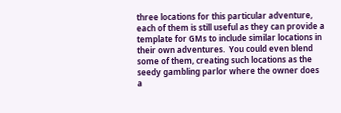three locations for this particular adventure, each of them is still useful as they can provide a template for GMs to include similar locations in their own adventures.  You could even blend some of them, creating such locations as the seedy gambling parlor where the owner does a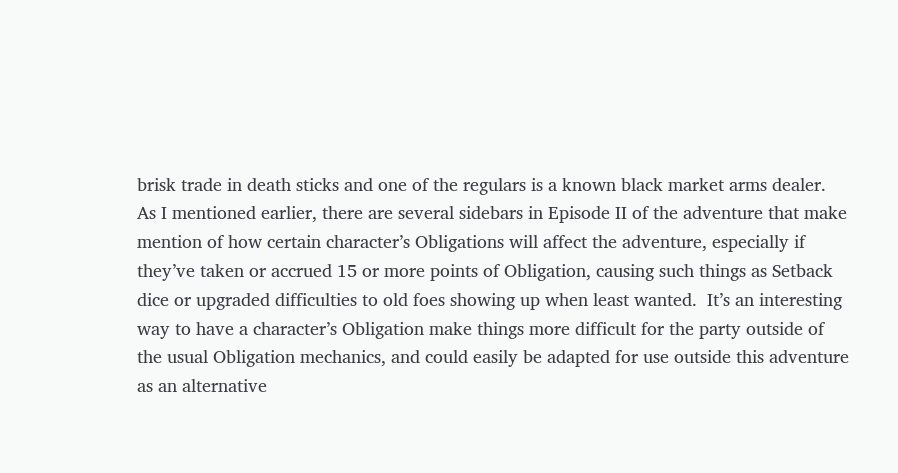brisk trade in death sticks and one of the regulars is a known black market arms dealer.  As I mentioned earlier, there are several sidebars in Episode II of the adventure that make mention of how certain character’s Obligations will affect the adventure, especially if they’ve taken or accrued 15 or more points of Obligation, causing such things as Setback dice or upgraded difficulties to old foes showing up when least wanted.  It’s an interesting way to have a character’s Obligation make things more difficult for the party outside of the usual Obligation mechanics, and could easily be adapted for use outside this adventure as an alternative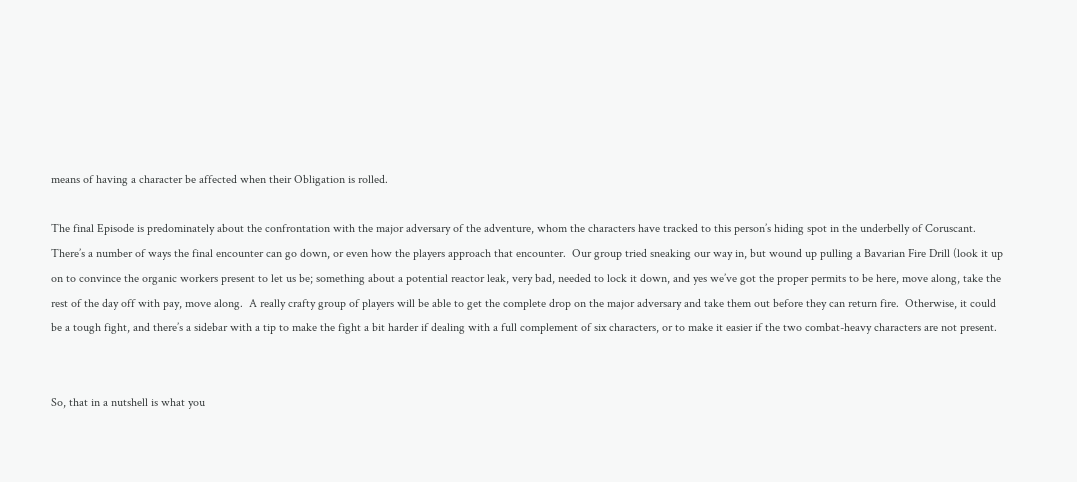means of having a character be affected when their Obligation is rolled.

The final Episode is predominately about the confrontation with the major adversary of the adventure, whom the characters have tracked to this person’s hiding spot in the underbelly of Coruscant.  There’s a number of ways the final encounter can go down, or even how the players approach that encounter.  Our group tried sneaking our way in, but wound up pulling a Bavarian Fire Drill (look it up on to convince the organic workers present to let us be; something about a potential reactor leak, very bad, needed to lock it down, and yes we’ve got the proper permits to be here, move along, take the rest of the day off with pay, move along.  A really crafty group of players will be able to get the complete drop on the major adversary and take them out before they can return fire.  Otherwise, it could be a tough fight, and there’s a sidebar with a tip to make the fight a bit harder if dealing with a full complement of six characters, or to make it easier if the two combat-heavy characters are not present.


So, that in a nutshell is what you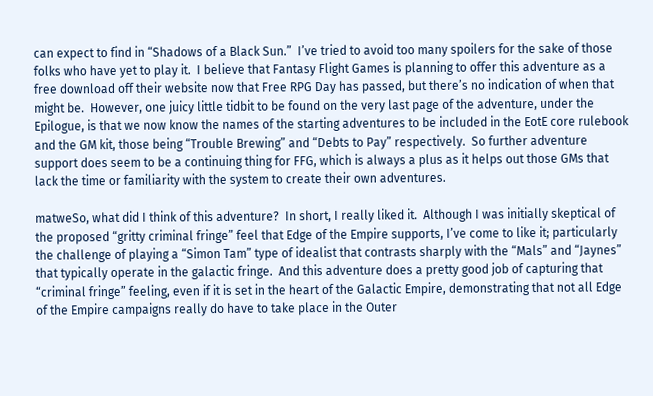can expect to find in “Shadows of a Black Sun.”  I’ve tried to avoid too many spoilers for the sake of those folks who have yet to play it.  I believe that Fantasy Flight Games is planning to offer this adventure as a free download off their website now that Free RPG Day has passed, but there’s no indication of when that might be.  However, one juicy little tidbit to be found on the very last page of the adventure, under the Epilogue, is that we now know the names of the starting adventures to be included in the EotE core rulebook and the GM kit, those being “Trouble Brewing” and “Debts to Pay” respectively.  So further adventure support does seem to be a continuing thing for FFG, which is always a plus as it helps out those GMs that lack the time or familiarity with the system to create their own adventures.

matweSo, what did I think of this adventure?  In short, I really liked it.  Although I was initially skeptical of the proposed “gritty criminal fringe” feel that Edge of the Empire supports, I’ve come to like it; particularly the challenge of playing a “Simon Tam” type of idealist that contrasts sharply with the “Mals” and “Jaynes” that typically operate in the galactic fringe.  And this adventure does a pretty good job of capturing that “criminal fringe” feeling, even if it is set in the heart of the Galactic Empire, demonstrating that not all Edge of the Empire campaigns really do have to take place in the Outer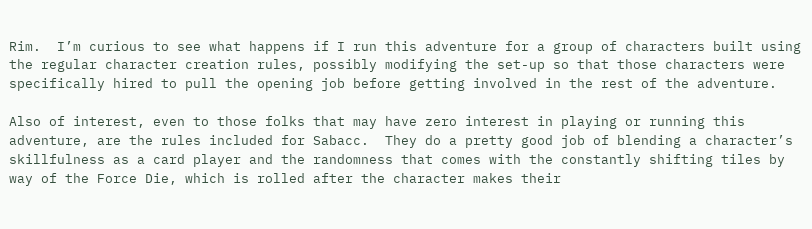Rim.  I’m curious to see what happens if I run this adventure for a group of characters built using the regular character creation rules, possibly modifying the set-up so that those characters were specifically hired to pull the opening job before getting involved in the rest of the adventure.

Also of interest, even to those folks that may have zero interest in playing or running this adventure, are the rules included for Sabacc.  They do a pretty good job of blending a character’s skillfulness as a card player and the randomness that comes with the constantly shifting tiles by way of the Force Die, which is rolled after the character makes their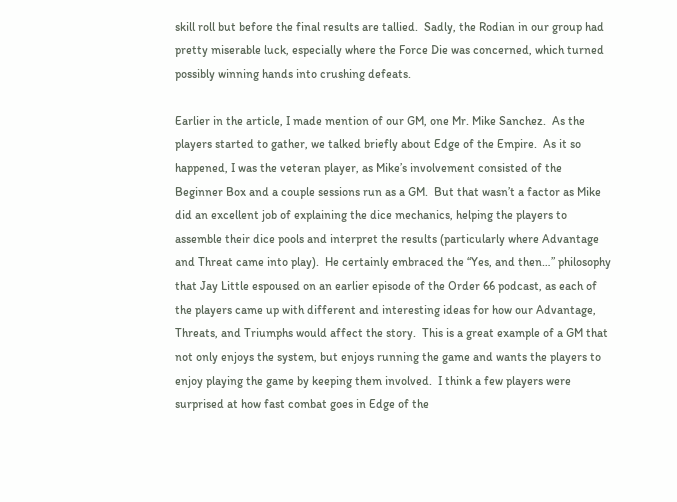skill roll but before the final results are tallied.  Sadly, the Rodian in our group had pretty miserable luck, especially where the Force Die was concerned, which turned possibly winning hands into crushing defeats.

Earlier in the article, I made mention of our GM, one Mr. Mike Sanchez.  As the players started to gather, we talked briefly about Edge of the Empire.  As it so happened, I was the veteran player, as Mike’s involvement consisted of the Beginner Box and a couple sessions run as a GM.  But that wasn’t a factor as Mike did an excellent job of explaining the dice mechanics, helping the players to assemble their dice pools and interpret the results (particularly where Advantage and Threat came into play).  He certainly embraced the “Yes, and then…” philosophy that Jay Little espoused on an earlier episode of the Order 66 podcast, as each of the players came up with different and interesting ideas for how our Advantage, Threats, and Triumphs would affect the story.  This is a great example of a GM that not only enjoys the system, but enjoys running the game and wants the players to enjoy playing the game by keeping them involved.  I think a few players were surprised at how fast combat goes in Edge of the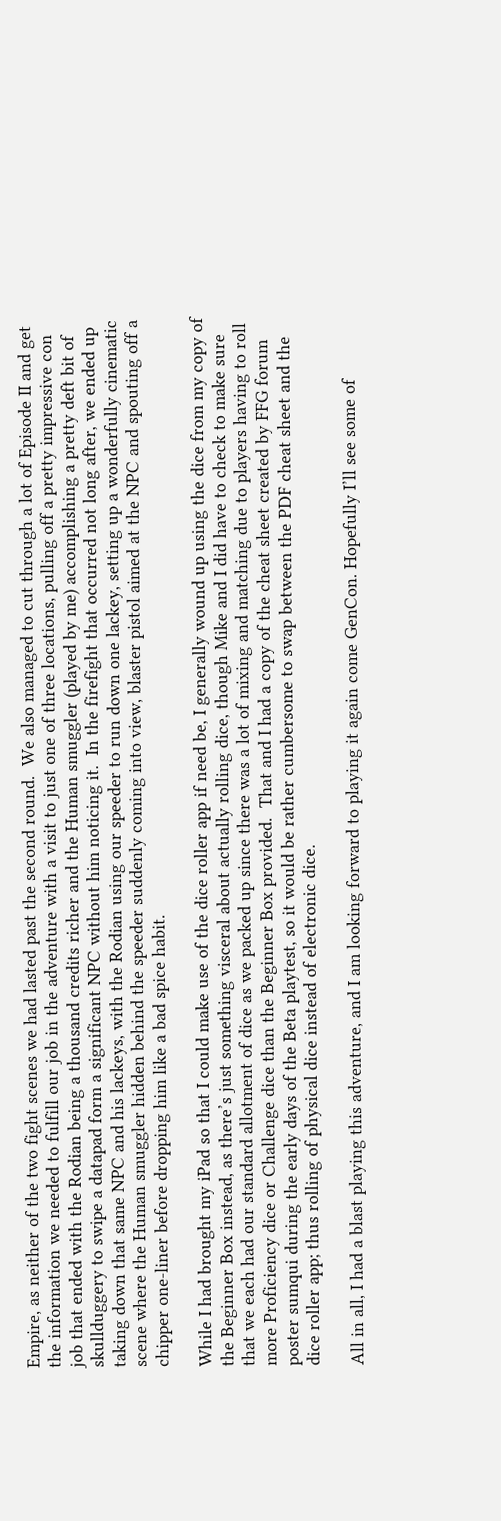Empire, as neither of the two fight scenes we had lasted past the second round.  We also managed to cut through a lot of Episode II and get the information we needed to fulfill our job in the adventure with a visit to just one of three locations, pulling off a pretty impressive con job that ended with the Rodian being a thousand credits richer and the Human smuggler (played by me) accomplishing a pretty deft bit of skullduggery to swipe a datapad form a significant NPC without him noticing it.  In the firefight that occurred not long after, we ended up taking down that same NPC and his lackeys, with the Rodian using our speeder to run down one lackey, setting up a wonderfully cinematic scene where the Human smuggler hidden behind the speeder suddenly coming into view, blaster pistol aimed at the NPC and spouting off a chipper one-liner before dropping him like a bad spice habit.

While I had brought my iPad so that I could make use of the dice roller app if need be, I generally wound up using the dice from my copy of the Beginner Box instead, as there’s just something visceral about actually rolling dice, though Mike and I did have to check to make sure that we each had our standard allotment of dice as we packed up since there was a lot of mixing and matching due to players having to roll more Proficiency dice or Challenge dice than the Beginner Box provided.  That and I had a copy of the cheat sheet created by FFG forum poster sumqui during the early days of the Beta playtest, so it would be rather cumbersome to swap between the PDF cheat sheet and the dice roller app; thus rolling of physical dice instead of electronic dice.

All in all, I had a blast playing this adventure, and I am looking forward to playing it again come GenCon. Hopefully I’ll see some of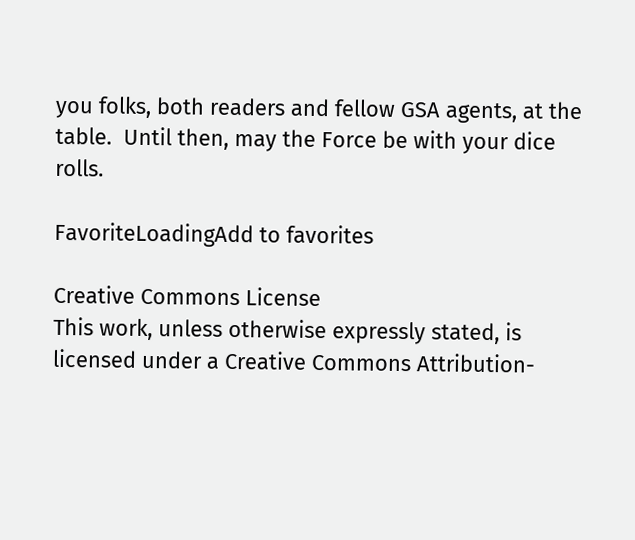you folks, both readers and fellow GSA agents, at the table.  Until then, may the Force be with your dice rolls.

FavoriteLoadingAdd to favorites

Creative Commons License
This work, unless otherwise expressly stated, is licensed under a Creative Commons Attribution-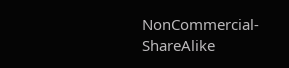NonCommercial-ShareAlike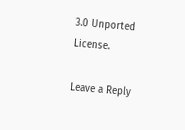3.0 Unported License.

Leave a Reply